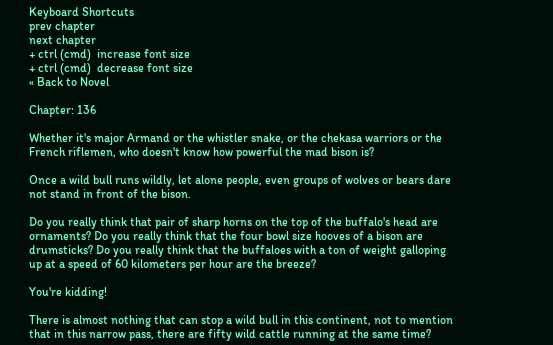Keyboard Shortcuts
prev chapter
next chapter
+ ctrl (cmd)  increase font size
+ ctrl (cmd)  decrease font size
« Back to Novel

Chapter: 136

Whether it's major Armand or the whistler snake, or the chekasa warriors or the French riflemen, who doesn't know how powerful the mad bison is?

Once a wild bull runs wildly, let alone people, even groups of wolves or bears dare not stand in front of the bison.

Do you really think that pair of sharp horns on the top of the buffalo's head are ornaments? Do you really think that the four bowl size hooves of a bison are drumsticks? Do you really think that the buffaloes with a ton of weight galloping up at a speed of 60 kilometers per hour are the breeze?

You're kidding!

There is almost nothing that can stop a wild bull in this continent, not to mention that in this narrow pass, there are fifty wild cattle running at the same time?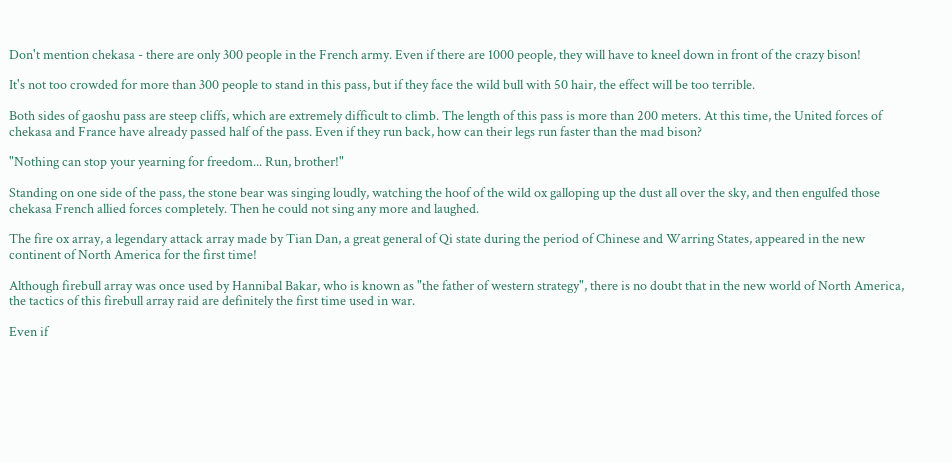Don't mention chekasa - there are only 300 people in the French army. Even if there are 1000 people, they will have to kneel down in front of the crazy bison!

It's not too crowded for more than 300 people to stand in this pass, but if they face the wild bull with 50 hair, the effect will be too terrible.

Both sides of gaoshu pass are steep cliffs, which are extremely difficult to climb. The length of this pass is more than 200 meters. At this time, the United forces of chekasa and France have already passed half of the pass. Even if they run back, how can their legs run faster than the mad bison?

"Nothing can stop your yearning for freedom... Run, brother!"

Standing on one side of the pass, the stone bear was singing loudly, watching the hoof of the wild ox galloping up the dust all over the sky, and then engulfed those chekasa French allied forces completely. Then he could not sing any more and laughed.

The fire ox array, a legendary attack array made by Tian Dan, a great general of Qi state during the period of Chinese and Warring States, appeared in the new continent of North America for the first time!

Although firebull array was once used by Hannibal Bakar, who is known as "the father of western strategy", there is no doubt that in the new world of North America, the tactics of this firebull array raid are definitely the first time used in war.

Even if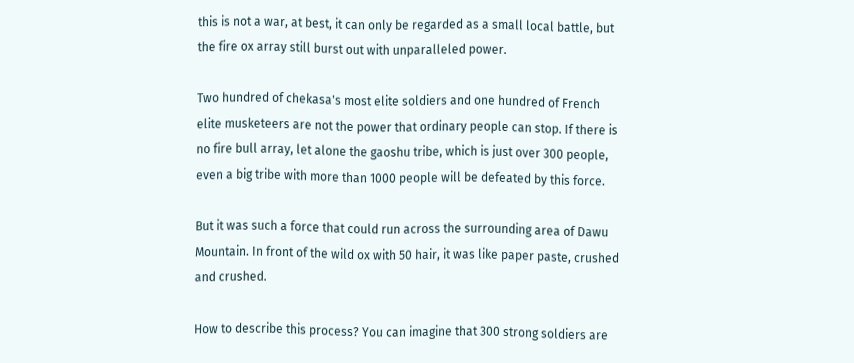this is not a war, at best, it can only be regarded as a small local battle, but the fire ox array still burst out with unparalleled power.

Two hundred of chekasa's most elite soldiers and one hundred of French elite musketeers are not the power that ordinary people can stop. If there is no fire bull array, let alone the gaoshu tribe, which is just over 300 people, even a big tribe with more than 1000 people will be defeated by this force.

But it was such a force that could run across the surrounding area of Dawu Mountain. In front of the wild ox with 50 hair, it was like paper paste, crushed and crushed.

How to describe this process? You can imagine that 300 strong soldiers are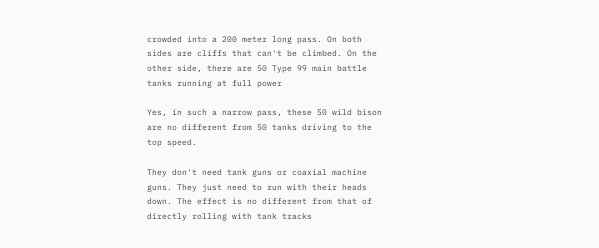crowded into a 200 meter long pass. On both sides are cliffs that can't be climbed. On the other side, there are 50 Type 99 main battle tanks running at full power

Yes, in such a narrow pass, these 50 wild bison are no different from 50 tanks driving to the top speed.

They don't need tank guns or coaxial machine guns. They just need to run with their heads down. The effect is no different from that of directly rolling with tank tracks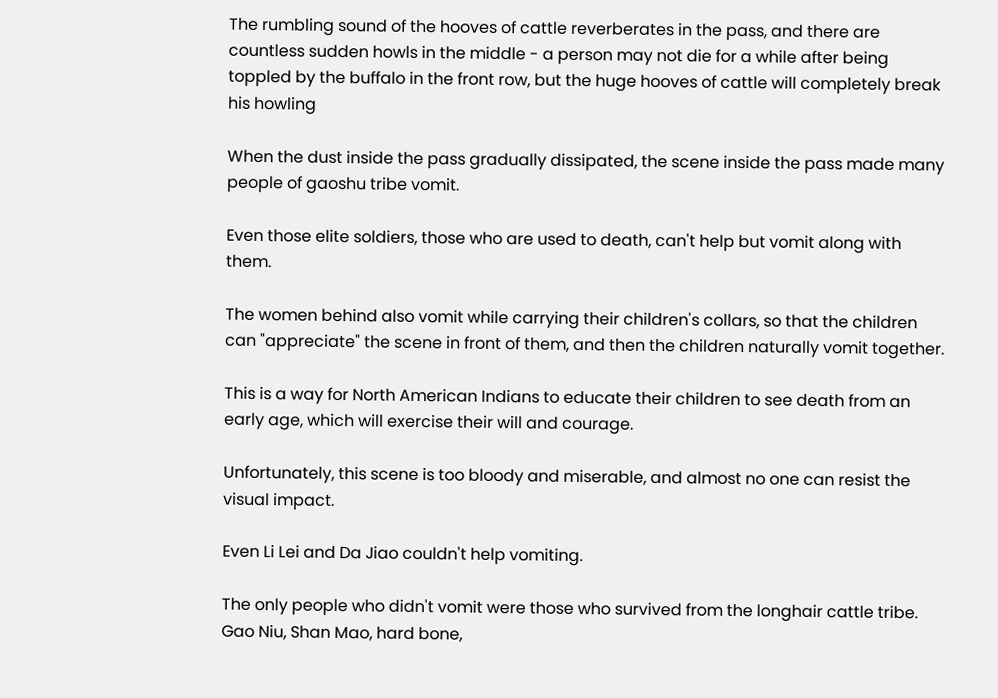The rumbling sound of the hooves of cattle reverberates in the pass, and there are countless sudden howls in the middle - a person may not die for a while after being toppled by the buffalo in the front row, but the huge hooves of cattle will completely break his howling

When the dust inside the pass gradually dissipated, the scene inside the pass made many people of gaoshu tribe vomit.

Even those elite soldiers, those who are used to death, can't help but vomit along with them.

The women behind also vomit while carrying their children's collars, so that the children can "appreciate" the scene in front of them, and then the children naturally vomit together.

This is a way for North American Indians to educate their children to see death from an early age, which will exercise their will and courage.

Unfortunately, this scene is too bloody and miserable, and almost no one can resist the visual impact.

Even Li Lei and Da Jiao couldn't help vomiting.

The only people who didn't vomit were those who survived from the longhair cattle tribe. Gao Niu, Shan Mao, hard bone,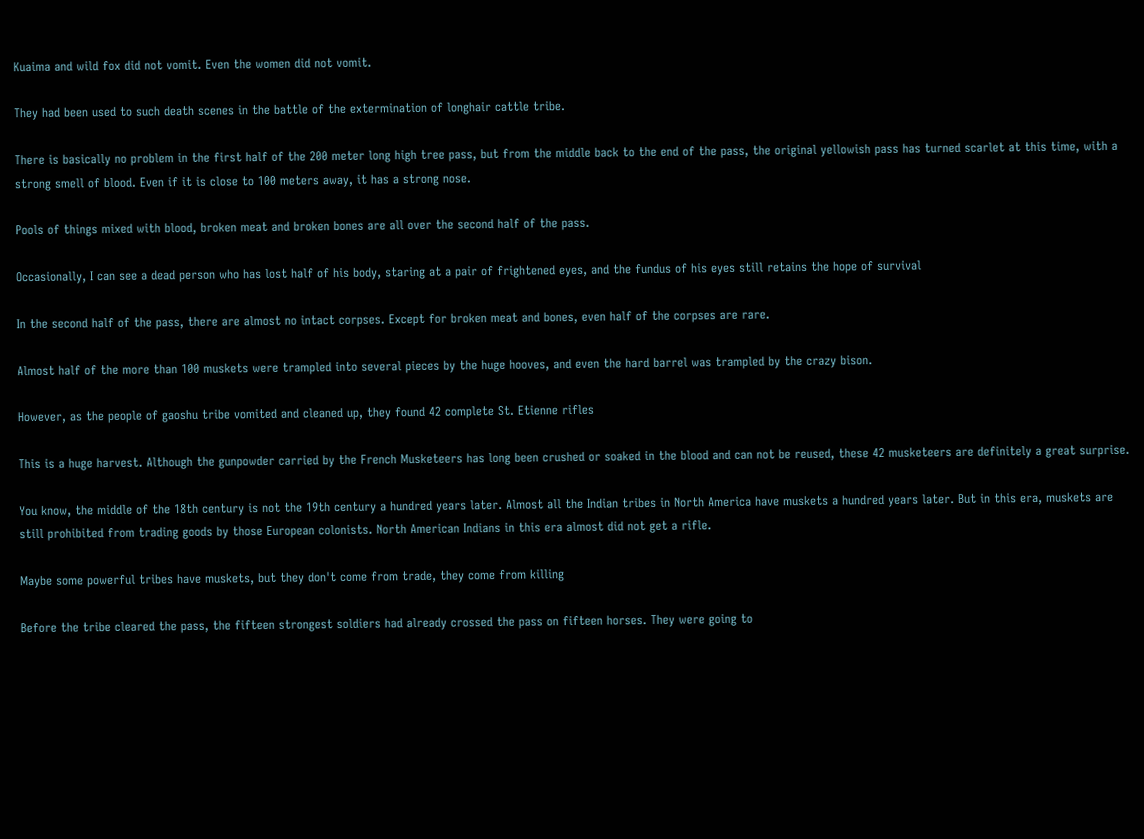Kuaima and wild fox did not vomit. Even the women did not vomit.

They had been used to such death scenes in the battle of the extermination of longhair cattle tribe.

There is basically no problem in the first half of the 200 meter long high tree pass, but from the middle back to the end of the pass, the original yellowish pass has turned scarlet at this time, with a strong smell of blood. Even if it is close to 100 meters away, it has a strong nose.

Pools of things mixed with blood, broken meat and broken bones are all over the second half of the pass.

Occasionally, I can see a dead person who has lost half of his body, staring at a pair of frightened eyes, and the fundus of his eyes still retains the hope of survival

In the second half of the pass, there are almost no intact corpses. Except for broken meat and bones, even half of the corpses are rare.

Almost half of the more than 100 muskets were trampled into several pieces by the huge hooves, and even the hard barrel was trampled by the crazy bison.

However, as the people of gaoshu tribe vomited and cleaned up, they found 42 complete St. Etienne rifles

This is a huge harvest. Although the gunpowder carried by the French Musketeers has long been crushed or soaked in the blood and can not be reused, these 42 musketeers are definitely a great surprise.

You know, the middle of the 18th century is not the 19th century a hundred years later. Almost all the Indian tribes in North America have muskets a hundred years later. But in this era, muskets are still prohibited from trading goods by those European colonists. North American Indians in this era almost did not get a rifle.

Maybe some powerful tribes have muskets, but they don't come from trade, they come from killing

Before the tribe cleared the pass, the fifteen strongest soldiers had already crossed the pass on fifteen horses. They were going to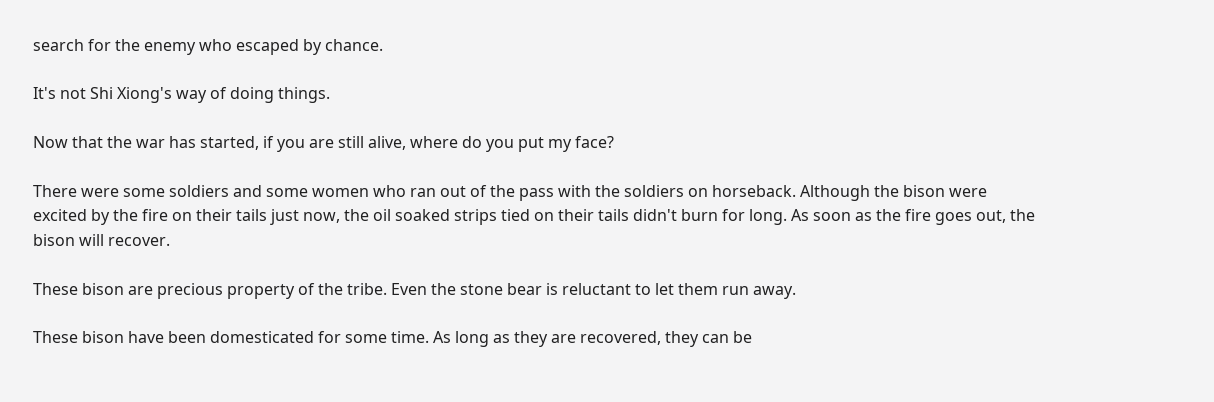search for the enemy who escaped by chance.

It's not Shi Xiong's way of doing things.

Now that the war has started, if you are still alive, where do you put my face?

There were some soldiers and some women who ran out of the pass with the soldiers on horseback. Although the bison were excited by the fire on their tails just now, the oil soaked strips tied on their tails didn't burn for long. As soon as the fire goes out, the bison will recover.

These bison are precious property of the tribe. Even the stone bear is reluctant to let them run away.

These bison have been domesticated for some time. As long as they are recovered, they can be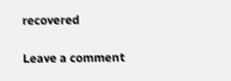recovered

Leave a comment